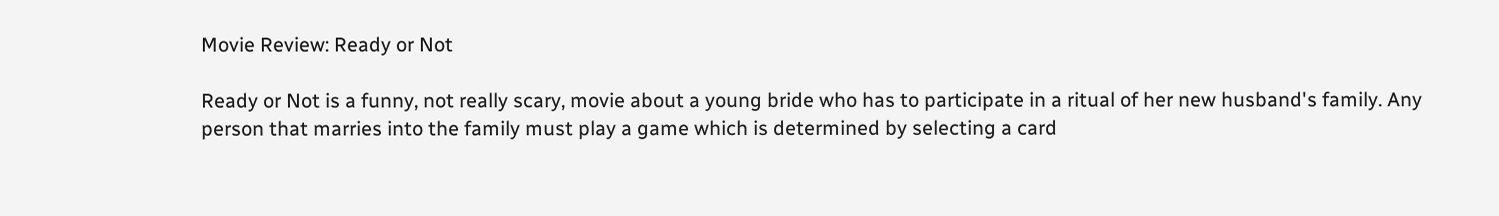Movie Review: Ready or Not

Ready or Not is a funny, not really scary, movie about a young bride who has to participate in a ritual of her new husband's family. Any person that marries into the family must play a game which is determined by selecting a card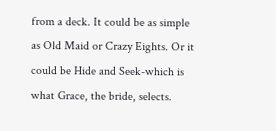from a deck. It could be as simple as Old Maid or Crazy Eights. Or it could be Hide and Seek-which is what Grace, the bride, selects.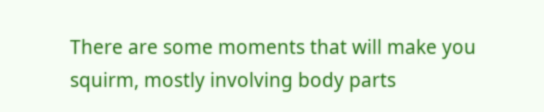There are some moments that will make you squirm, mostly involving body parts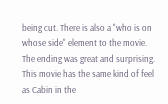being cut. There is also a "who is on whose side" element to the movie. The ending was great and surprising. This movie has the same kind of feel as Cabin in the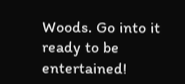Woods. Go into it ready to be entertained!